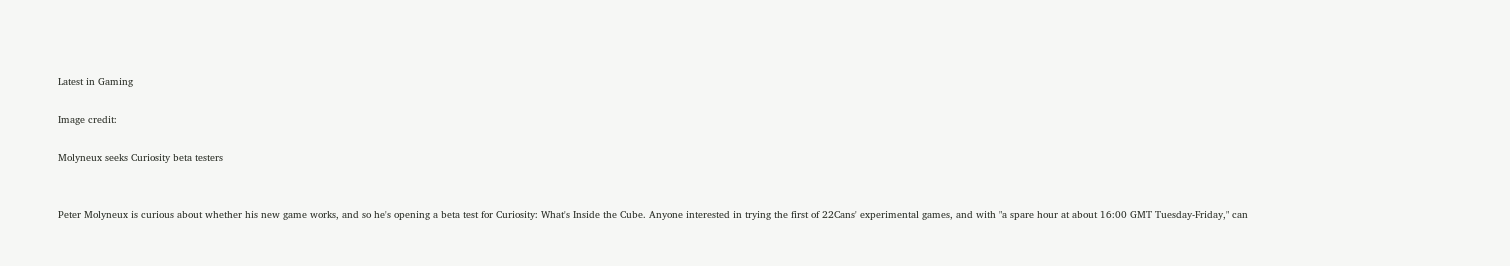Latest in Gaming

Image credit:

Molyneux seeks Curiosity beta testers


Peter Molyneux is curious about whether his new game works, and so he's opening a beta test for Curiosity: What's Inside the Cube. Anyone interested in trying the first of 22Cans' experimental games, and with "a spare hour at about 16:00 GMT Tuesday-Friday," can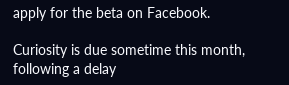apply for the beta on Facebook.

Curiosity is due sometime this month, following a delay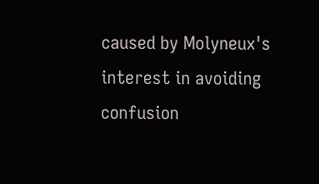caused by Molyneux's interest in avoiding confusion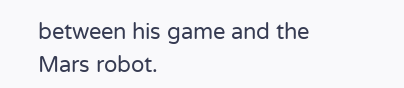between his game and the Mars robot.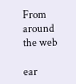From around the web

ear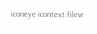iconeye icontext filevr